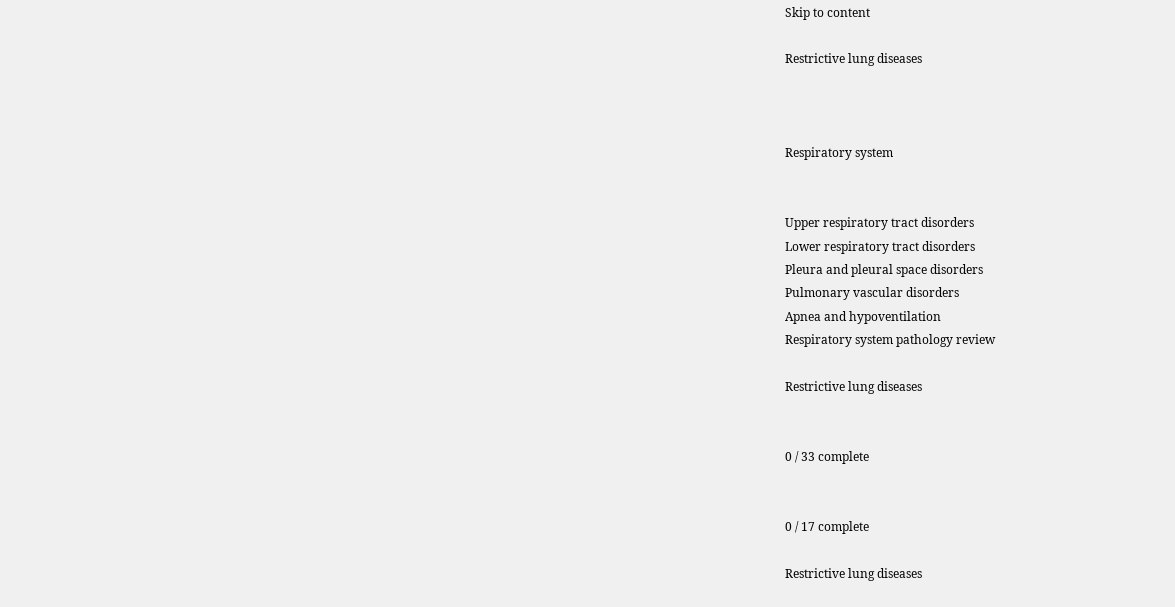Skip to content

Restrictive lung diseases



Respiratory system


Upper respiratory tract disorders
Lower respiratory tract disorders
Pleura and pleural space disorders
Pulmonary vascular disorders
Apnea and hypoventilation
Respiratory system pathology review

Restrictive lung diseases


0 / 33 complete


0 / 17 complete

Restrictive lung diseases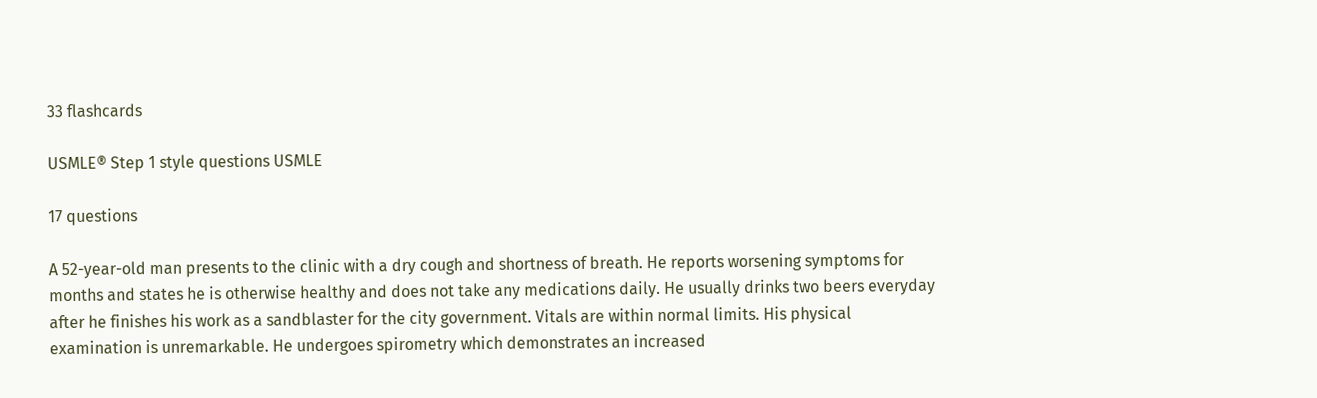33 flashcards

USMLE® Step 1 style questions USMLE

17 questions

A 52-year-old man presents to the clinic with a dry cough and shortness of breath. He reports worsening symptoms for months and states he is otherwise healthy and does not take any medications daily. He usually drinks two beers everyday after he finishes his work as a sandblaster for the city government. Vitals are within normal limits. His physical examination is unremarkable. He undergoes spirometry which demonstrates an increased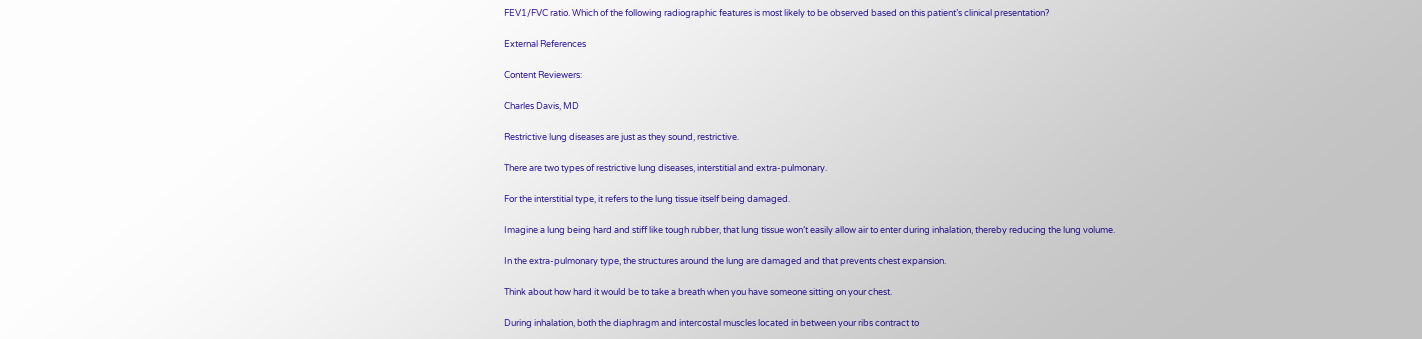FEV1/FVC ratio. Which of the following radiographic features is most likely to be observed based on this patient’s clinical presentation?

External References

Content Reviewers:

Charles Davis, MD

Restrictive lung diseases are just as they sound, restrictive.

There are two types of restrictive lung diseases, interstitial and extra-pulmonary.

For the interstitial type, it refers to the lung tissue itself being damaged.

Imagine a lung being hard and stiff like tough rubber, that lung tissue won’t easily allow air to enter during inhalation, thereby reducing the lung volume.

In the extra-pulmonary type, the structures around the lung are damaged and that prevents chest expansion.

Think about how hard it would be to take a breath when you have someone sitting on your chest.

During inhalation, both the diaphragm and intercostal muscles located in between your ribs contract to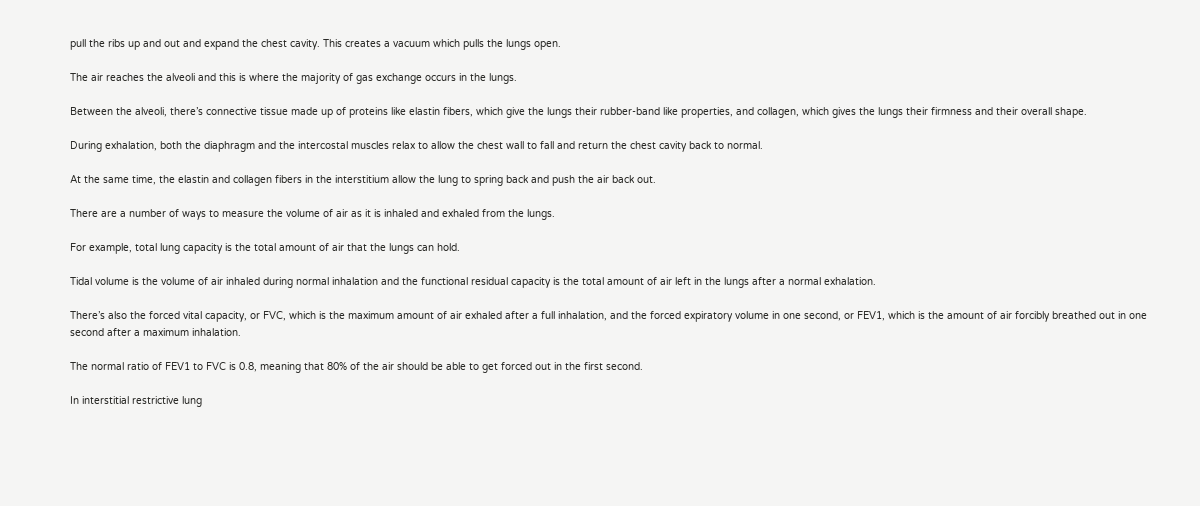pull the ribs up and out and expand the chest cavity. This creates a vacuum which pulls the lungs open.

The air reaches the alveoli and this is where the majority of gas exchange occurs in the lungs.

Between the alveoli, there’s connective tissue made up of proteins like elastin fibers, which give the lungs their rubber-band like properties, and collagen, which gives the lungs their firmness and their overall shape.

During exhalation, both the diaphragm and the intercostal muscles relax to allow the chest wall to fall and return the chest cavity back to normal.

At the same time, the elastin and collagen fibers in the interstitium allow the lung to spring back and push the air back out.

There are a number of ways to measure the volume of air as it is inhaled and exhaled from the lungs.

For example, total lung capacity is the total amount of air that the lungs can hold.

Tidal volume is the volume of air inhaled during normal inhalation and the functional residual capacity is the total amount of air left in the lungs after a normal exhalation.

There’s also the forced vital capacity, or FVC, which is the maximum amount of air exhaled after a full inhalation, and the forced expiratory volume in one second, or FEV1, which is the amount of air forcibly breathed out in one second after a maximum inhalation.

The normal ratio of FEV1 to FVC is 0.8, meaning that 80% of the air should be able to get forced out in the first second.

In interstitial restrictive lung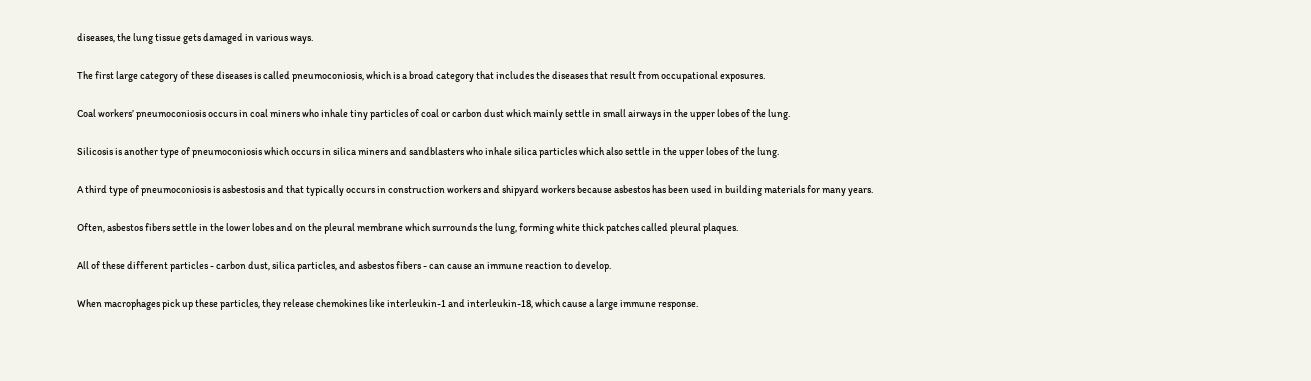diseases, the lung tissue gets damaged in various ways.

The first large category of these diseases is called pneumoconiosis, which is a broad category that includes the diseases that result from occupational exposures.

Coal workers’ pneumoconiosis occurs in coal miners who inhale tiny particles of coal or carbon dust which mainly settle in small airways in the upper lobes of the lung.

Silicosis is another type of pneumoconiosis which occurs in silica miners and sandblasters who inhale silica particles which also settle in the upper lobes of the lung.

A third type of pneumoconiosis is asbestosis and that typically occurs in construction workers and shipyard workers because asbestos has been used in building materials for many years.

Often, asbestos fibers settle in the lower lobes and on the pleural membrane which surrounds the lung, forming white thick patches called pleural plaques.

All of these different particles - carbon dust, silica particles, and asbestos fibers - can cause an immune reaction to develop.

When macrophages pick up these particles, they release chemokines like interleukin-1 and interleukin-18, which cause a large immune response.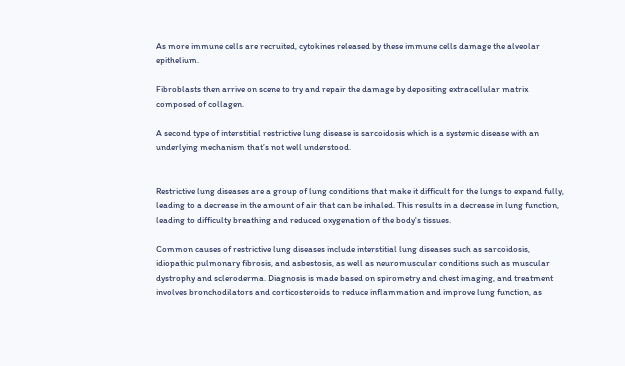As more immune cells are recruited, cytokines released by these immune cells damage the alveolar epithelium.

Fibroblasts then arrive on scene to try and repair the damage by depositing extracellular matrix composed of collagen.

A second type of interstitial restrictive lung disease is sarcoidosis which is a systemic disease with an underlying mechanism that’s not well understood.


Restrictive lung diseases are a group of lung conditions that make it difficult for the lungs to expand fully, leading to a decrease in the amount of air that can be inhaled. This results in a decrease in lung function, leading to difficulty breathing and reduced oxygenation of the body's tissues.

Common causes of restrictive lung diseases include interstitial lung diseases such as sarcoidosis, idiopathic pulmonary fibrosis, and asbestosis, as well as neuromuscular conditions such as muscular dystrophy and scleroderma. Diagnosis is made based on spirometry and chest imaging, and treatment involves bronchodilators and corticosteroids to reduce inflammation and improve lung function, as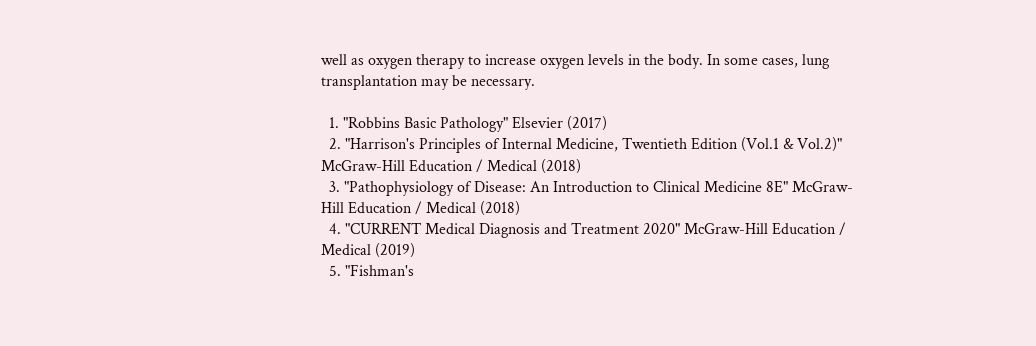well as oxygen therapy to increase oxygen levels in the body. In some cases, lung transplantation may be necessary.

  1. "Robbins Basic Pathology" Elsevier (2017)
  2. "Harrison's Principles of Internal Medicine, Twentieth Edition (Vol.1 & Vol.2)" McGraw-Hill Education / Medical (2018)
  3. "Pathophysiology of Disease: An Introduction to Clinical Medicine 8E" McGraw-Hill Education / Medical (2018)
  4. "CURRENT Medical Diagnosis and Treatment 2020" McGraw-Hill Education / Medical (2019)
  5. "Fishman's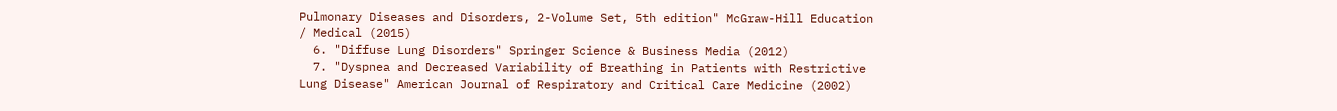Pulmonary Diseases and Disorders, 2-Volume Set, 5th edition" McGraw-Hill Education / Medical (2015)
  6. "Diffuse Lung Disorders" Springer Science & Business Media (2012)
  7. "Dyspnea and Decreased Variability of Breathing in Patients with Restrictive Lung Disease" American Journal of Respiratory and Critical Care Medicine (2002)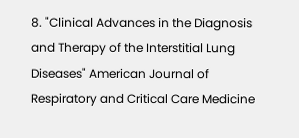8. "Clinical Advances in the Diagnosis and Therapy of the Interstitial Lung Diseases" American Journal of Respiratory and Critical Care Medicine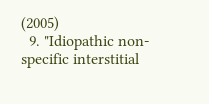(2005)
  9. "Idiopathic non‐specific interstitial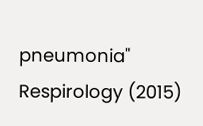pneumonia" Respirology (2015)